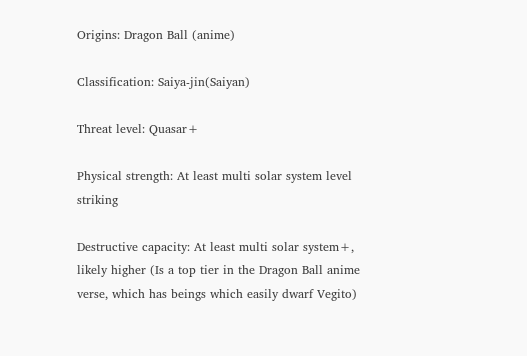Origins: Dragon Ball (anime)

Classification: Saiya-jin(Saiyan)

Threat level: Quasar+

Physical strength: At least multi solar system level striking

Destructive capacity: At least multi solar system+, likely higher (Is a top tier in the Dragon Ball anime verse, which has beings which easily dwarf Vegito)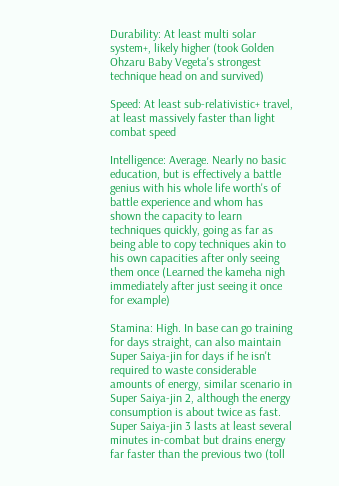Durability: At least multi solar system+, likely higher (took Golden Ohzaru Baby Vegeta's strongest technique head on and survived)

Speed: At least sub-relativistic+ travel, at least massively faster than light combat speed

Intelligence: Average. Nearly no basic education, but is effectively a battle genius with his whole life worth's of battle experience and whom has shown the capacity to learn techniques quickly, going as far as being able to copy techniques akin to his own capacities after only seeing them once (Learned the kameha nigh immediately after just seeing it once for example)

Stamina: High. In base can go training for days straight, can also maintain Super Saiya-jin for days if he isn't required to waste considerable amounts of energy, similar scenario in Super Saiya-jin 2, although the energy consumption is about twice as fast. Super Saiya-jin 3 lasts at least several minutes in-combat but drains energy far faster than the previous two (toll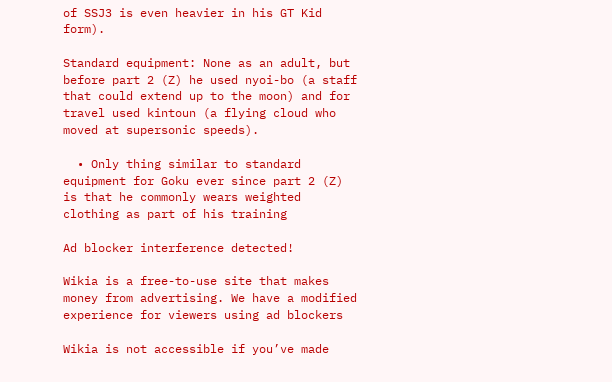of SSJ3 is even heavier in his GT Kid form).

Standard equipment: None as an adult, but before part 2 (Z) he used nyoi-bo (a staff that could extend up to the moon) and for travel used kintoun (a flying cloud who moved at supersonic speeds).

  • Only thing similar to standard equipment for Goku ever since part 2 (Z) is that he commonly wears weighted clothing as part of his training

Ad blocker interference detected!

Wikia is a free-to-use site that makes money from advertising. We have a modified experience for viewers using ad blockers

Wikia is not accessible if you’ve made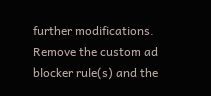further modifications. Remove the custom ad blocker rule(s) and the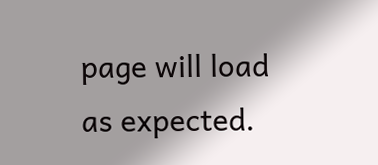page will load as expected.